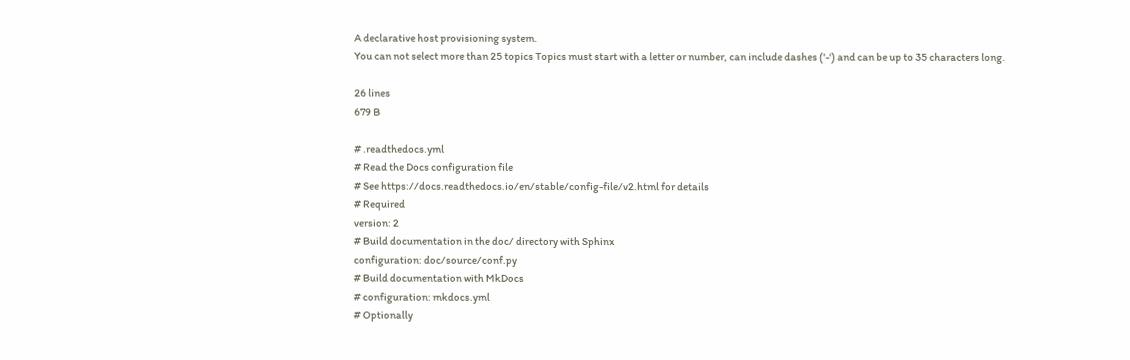A declarative host provisioning system.
You can not select more than 25 topics Topics must start with a letter or number, can include dashes ('-') and can be up to 35 characters long.

26 lines
679 B

# .readthedocs.yml
# Read the Docs configuration file
# See https://docs.readthedocs.io/en/stable/config-file/v2.html for details
# Required
version: 2
# Build documentation in the doc/ directory with Sphinx
configuration: doc/source/conf.py
# Build documentation with MkDocs
# configuration: mkdocs.yml
# Optionally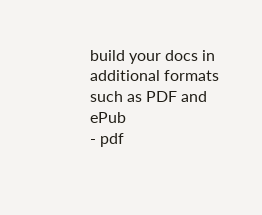build your docs in additional formats such as PDF and ePub
- pdf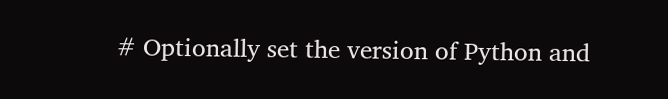# Optionally set the version of Python and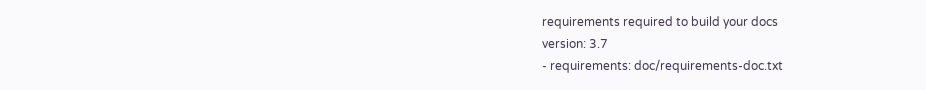requirements required to build your docs
version: 3.7
- requirements: doc/requirements-doc.txt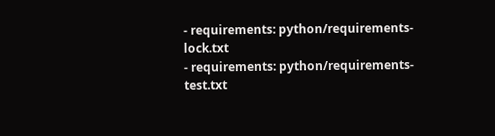- requirements: python/requirements-lock.txt
- requirements: python/requirements-test.txt